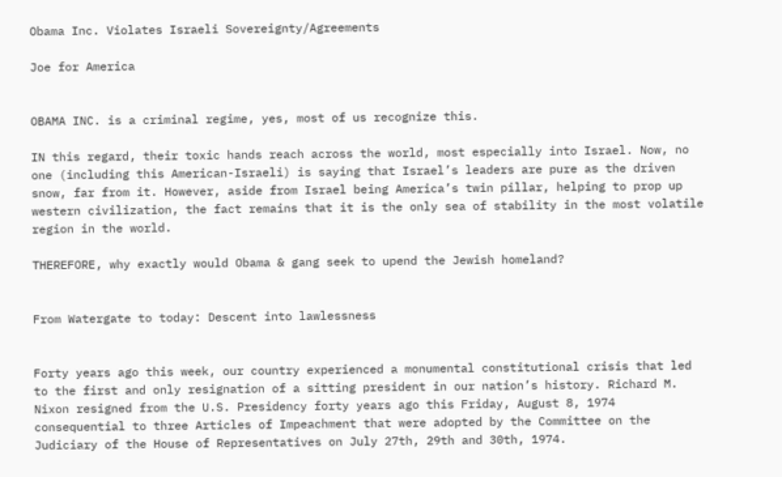Obama Inc. Violates Israeli Sovereignty/Agreements

Joe for America


OBAMA INC. is a criminal regime, yes, most of us recognize this.

IN this regard, their toxic hands reach across the world, most especially into Israel. Now, no one (including this American-Israeli) is saying that Israel’s leaders are pure as the driven snow, far from it. However, aside from Israel being America’s twin pillar, helping to prop up western civilization, the fact remains that it is the only sea of stability in the most volatile region in the world.

THEREFORE, why exactly would Obama & gang seek to upend the Jewish homeland?


From Watergate to today: Descent into lawlessness


Forty years ago this week, our country experienced a monumental constitutional crisis that led to the first and only resignation of a sitting president in our nation’s history. Richard M. Nixon resigned from the U.S. Presidency forty years ago this Friday, August 8, 1974 consequential to three Articles of Impeachment that were adopted by the Committee on the Judiciary of the House of Representatives on July 27th, 29th and 30th, 1974.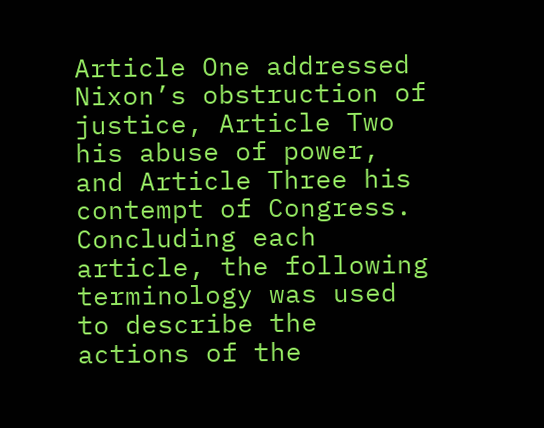Article One addressed Nixon’s obstruction of justice, Article Two his abuse of power, and Article Three his contempt of Congress. Concluding each article, the following terminology was used to describe the actions of the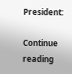President:

Continue reading